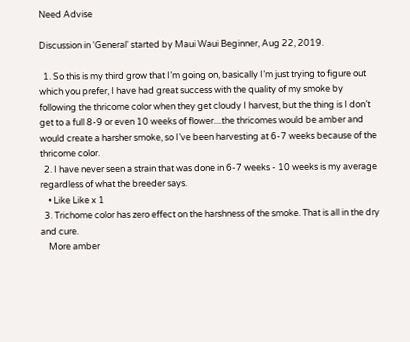Need Advise

Discussion in 'General' started by Maui Waui Beginner, Aug 22, 2019.

  1. So this is my third grow that I’m going on, basically I’m just trying to figure out which you prefer, I have had great success with the quality of my smoke by following the thricome color when they get cloudy I harvest, but the thing is I don’t get to a full 8-9 or even 10 weeks of flower....the thricomes would be amber and would create a harsher smoke, so I’ve been harvesting at 6-7 weeks because of the thricome color.
  2. I have never seen a strain that was done in 6-7 weeks - 10 weeks is my average regardless of what the breeder says.
    • Like Like x 1
  3. Trichome color has zero effect on the harshness of the smoke. That is all in the dry and cure.
    More amber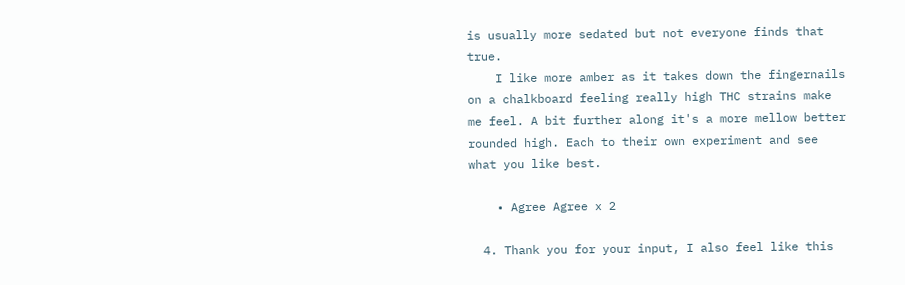is usually more sedated but not everyone finds that true.
    I like more amber as it takes down the fingernails on a chalkboard feeling really high THC strains make me feel. A bit further along it's a more mellow better rounded high. Each to their own experiment and see what you like best.

    • Agree Agree x 2

  4. Thank you for your input, I also feel like this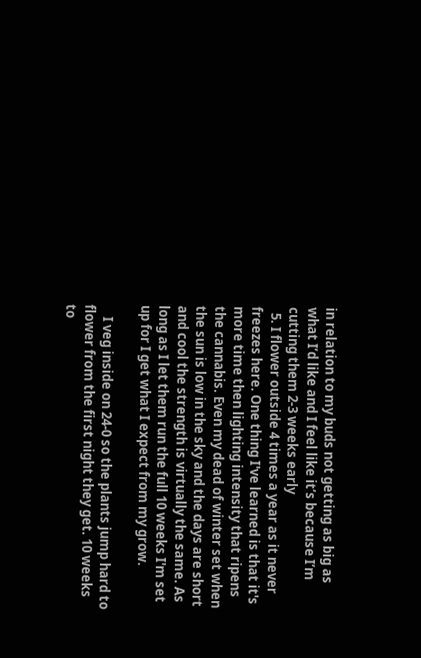in relation to my buds not getting as big as what I’d like and I feel like it’s because I’m cutting them 2-3 weeks early
  5. I flower outside 4 times a year as it never freezes here. One thing I've learned is that it's more time then lighting intensity that ripens the cannabis. Even my dead of winter set when the sun is low in the sky and the days are short and cool the strength is virtually the same. As long as I let them run the full 10 weeks I'm set up for I get what I expect from my grow.

    I veg inside on 24-0 so the plants jump hard to flower from the first night they get. 10 weeks to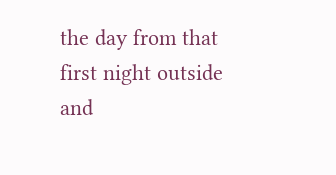the day from that first night outside and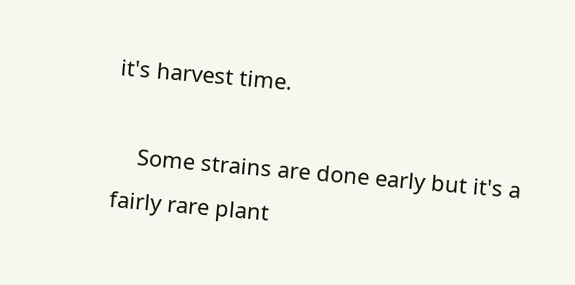it's harvest time.

    Some strains are done early but it's a fairly rare plant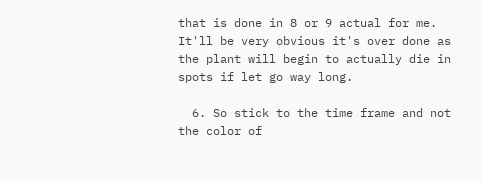that is done in 8 or 9 actual for me. It'll be very obvious it's over done as the plant will begin to actually die in spots if let go way long.

  6. So stick to the time frame and not the color of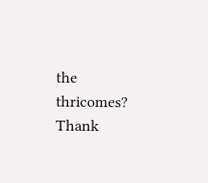the thricomes? Thank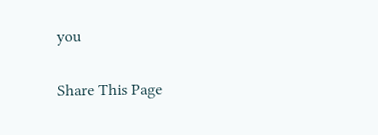you

Share This Page